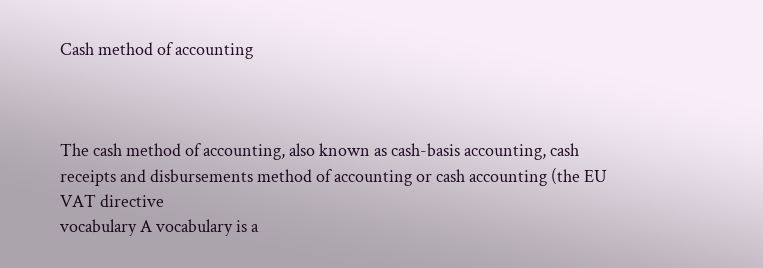Cash method of accounting



The cash method of accounting, also known as cash-basis accounting, cash receipts and disbursements method of accounting or cash accounting (the EU VAT directive
vocabulary A vocabulary is a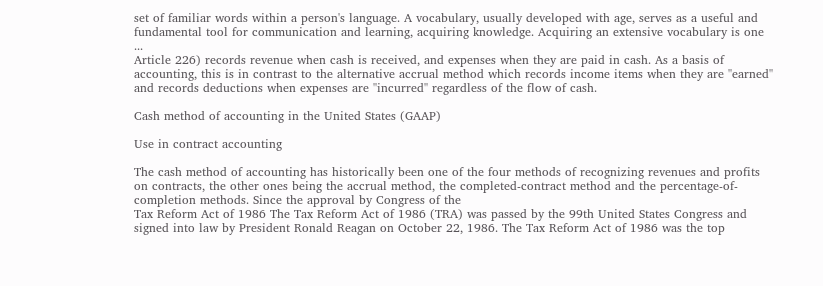set of familiar words within a person's language. A vocabulary, usually developed with age, serves as a useful and fundamental tool for communication and learning, acquiring knowledge. Acquiring an extensive vocabulary is one ...
Article 226) records revenue when cash is received, and expenses when they are paid in cash. As a basis of accounting, this is in contrast to the alternative accrual method which records income items when they are ''earned'' and records deductions when expenses are ''incurred'' regardless of the flow of cash.

Cash method of accounting in the United States (GAAP)

Use in contract accounting

The cash method of accounting has historically been one of the four methods of recognizing revenues and profits on contracts, the other ones being the accrual method, the completed-contract method and the percentage-of-completion methods. Since the approval by Congress of the
Tax Reform Act of 1986 The Tax Reform Act of 1986 (TRA) was passed by the 99th United States Congress and signed into law by President Ronald Reagan on October 22, 1986. The Tax Reform Act of 1986 was the top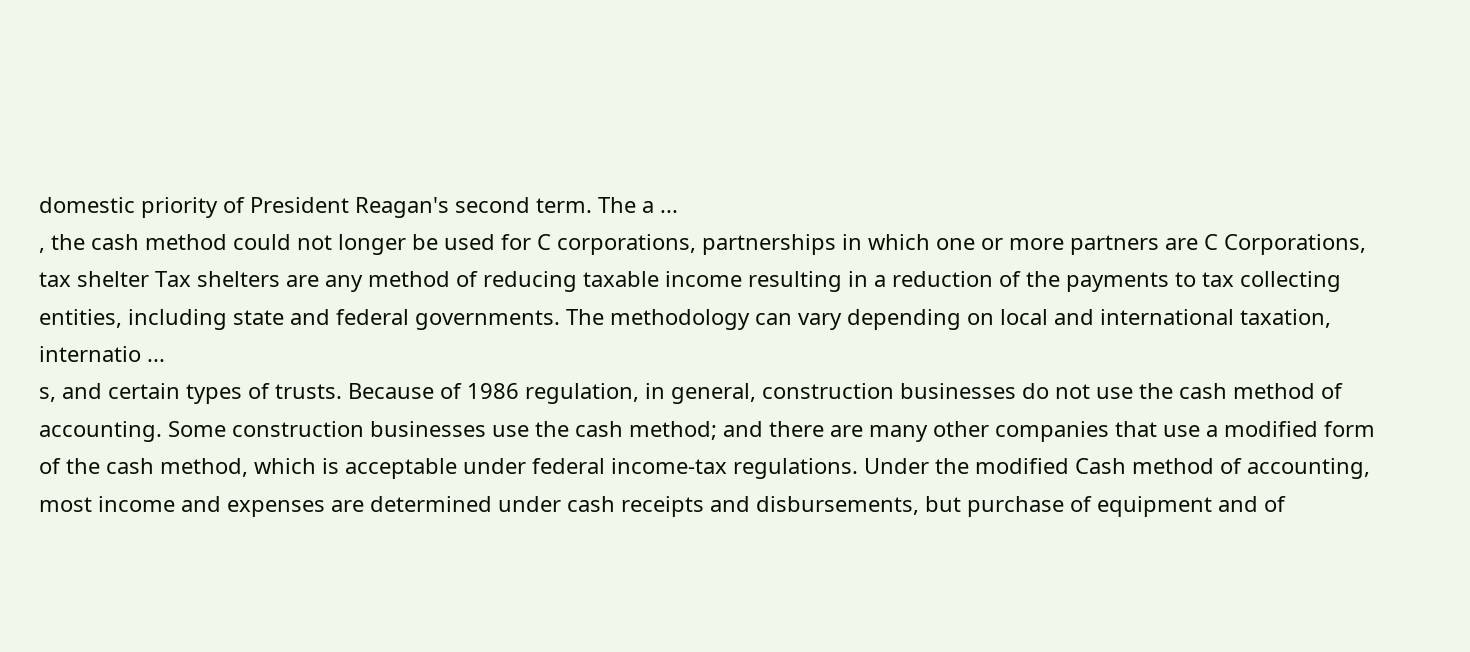domestic priority of President Reagan's second term. The a ...
, the cash method could not longer be used for C corporations, partnerships in which one or more partners are C Corporations,
tax shelter Tax shelters are any method of reducing taxable income resulting in a reduction of the payments to tax collecting entities, including state and federal governments. The methodology can vary depending on local and international taxation, internatio ...
s, and certain types of trusts. Because of 1986 regulation, in general, construction businesses do not use the cash method of accounting. Some construction businesses use the cash method; and there are many other companies that use a modified form of the cash method, which is acceptable under federal income-tax regulations. Under the modified Cash method of accounting, most income and expenses are determined under cash receipts and disbursements, but purchase of equipment and of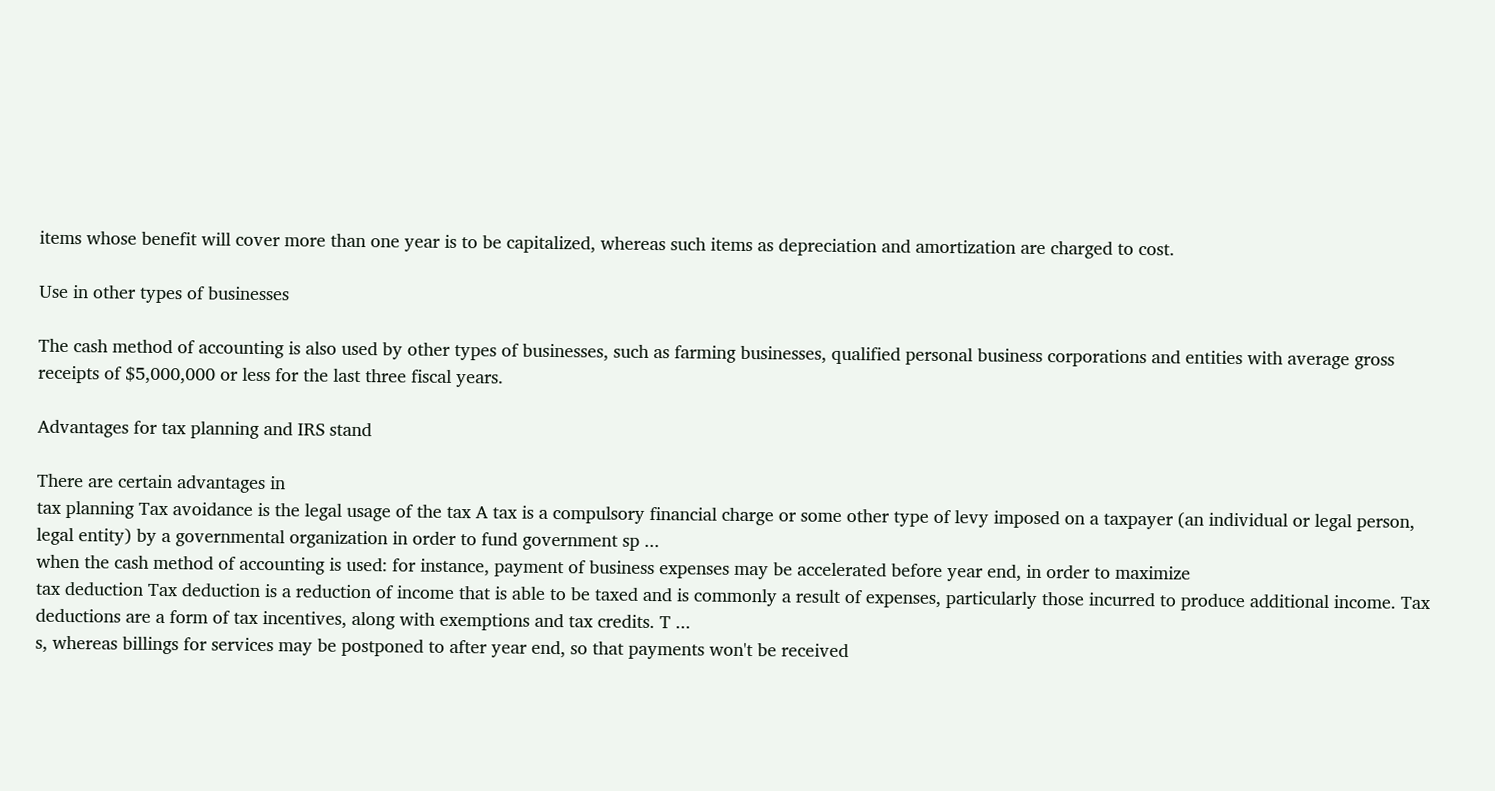items whose benefit will cover more than one year is to be capitalized, whereas such items as depreciation and amortization are charged to cost.

Use in other types of businesses

The cash method of accounting is also used by other types of businesses, such as farming businesses, qualified personal business corporations and entities with average gross receipts of $5,000,000 or less for the last three fiscal years.

Advantages for tax planning and IRS stand

There are certain advantages in
tax planning Tax avoidance is the legal usage of the tax A tax is a compulsory financial charge or some other type of levy imposed on a taxpayer (an individual or legal person, legal entity) by a governmental organization in order to fund government sp ...
when the cash method of accounting is used: for instance, payment of business expenses may be accelerated before year end, in order to maximize
tax deduction Tax deduction is a reduction of income that is able to be taxed and is commonly a result of expenses, particularly those incurred to produce additional income. Tax deductions are a form of tax incentives, along with exemptions and tax credits. T ...
s, whereas billings for services may be postponed to after year end, so that payments won't be received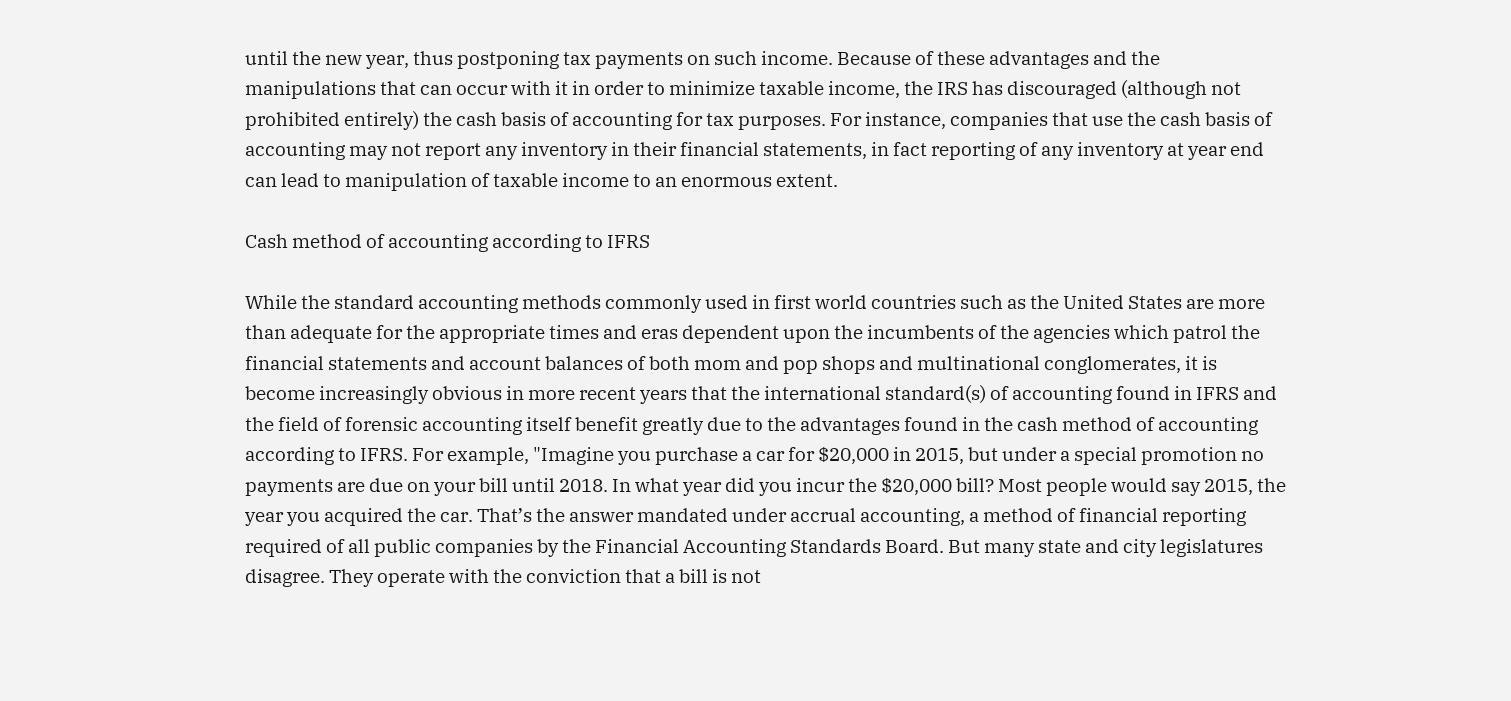until the new year, thus postponing tax payments on such income. Because of these advantages and the manipulations that can occur with it in order to minimize taxable income, the IRS has discouraged (although not prohibited entirely) the cash basis of accounting for tax purposes. For instance, companies that use the cash basis of accounting may not report any inventory in their financial statements, in fact reporting of any inventory at year end can lead to manipulation of taxable income to an enormous extent.

Cash method of accounting according to IFRS

While the standard accounting methods commonly used in first world countries such as the United States are more than adequate for the appropriate times and eras dependent upon the incumbents of the agencies which patrol the financial statements and account balances of both mom and pop shops and multinational conglomerates, it is become increasingly obvious in more recent years that the international standard(s) of accounting found in IFRS and the field of forensic accounting itself benefit greatly due to the advantages found in the cash method of accounting according to IFRS. For example, "Imagine you purchase a car for $20,000 in 2015, but under a special promotion no payments are due on your bill until 2018. In what year did you incur the $20,000 bill? Most people would say 2015, the year you acquired the car. That’s the answer mandated under accrual accounting, a method of financial reporting required of all public companies by the Financial Accounting Standards Board. But many state and city legislatures disagree. They operate with the conviction that a bill is not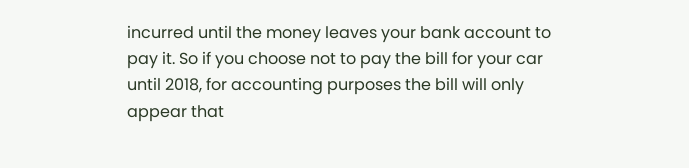incurred until the money leaves your bank account to pay it. So if you choose not to pay the bill for your car until 2018, for accounting purposes the bill will only appear that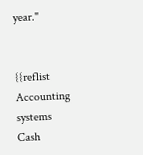year."


{{reflist Accounting systems Cash